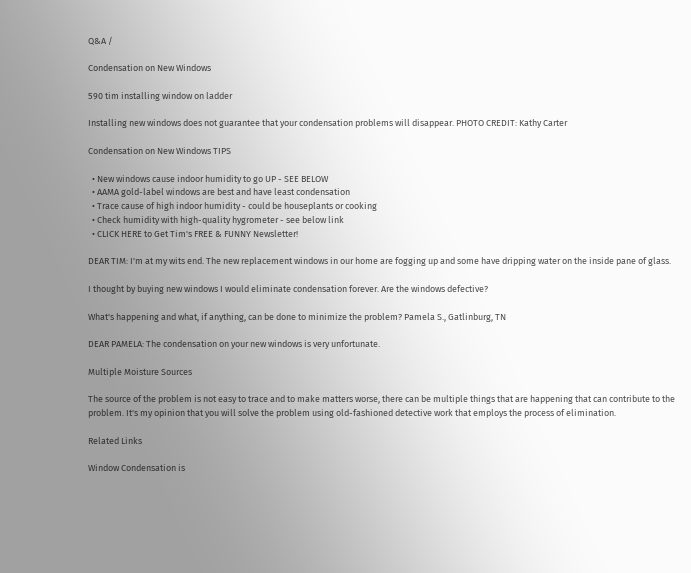Q&A /

Condensation on New Windows

590 tim installing window on ladder

Installing new windows does not guarantee that your condensation problems will disappear. PHOTO CREDIT: Kathy Carter

Condensation on New Windows TIPS

  • New windows cause indoor humidity to go UP - SEE BELOW
  • AAMA gold-label windows are best and have least condensation
  • Trace cause of high indoor humidity - could be houseplants or cooking
  • Check humidity with high-quality hygrometer - see below link
  • CLICK HERE to Get Tim's FREE & FUNNY Newsletter!

DEAR TIM: I'm at my wits end. The new replacement windows in our home are fogging up and some have dripping water on the inside pane of glass.

I thought by buying new windows I would eliminate condensation forever. Are the windows defective?

What's happening and what, if anything, can be done to minimize the problem? Pamela S., Gatlinburg, TN

DEAR PAMELA: The condensation on your new windows is very unfortunate.

Multiple Moisture Sources

The source of the problem is not easy to trace and to make matters worse, there can be multiple things that are happening that can contribute to the problem. It's my opinion that you will solve the problem using old-fashioned detective work that employs the process of elimination.

Related Links

Window Condensation is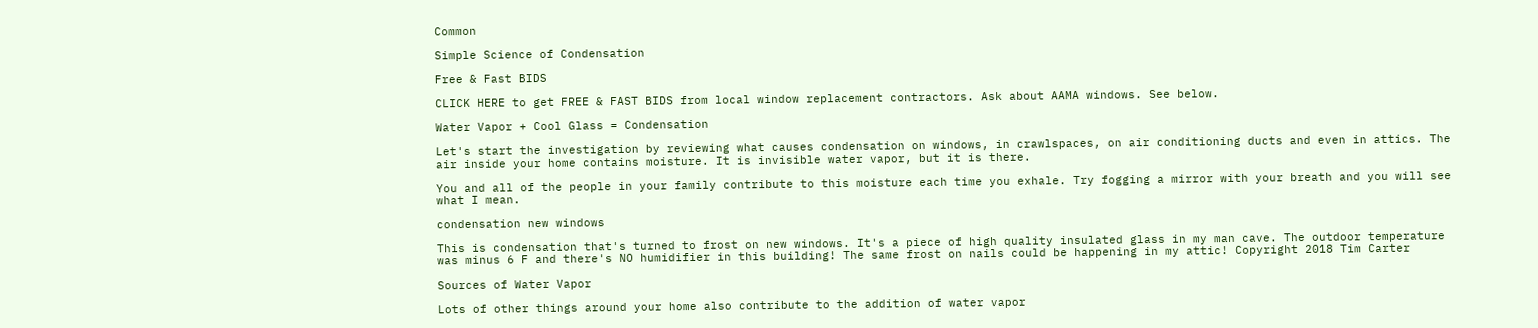Common

Simple Science of Condensation

Free & Fast BIDS

CLICK HERE to get FREE & FAST BIDS from local window replacement contractors. Ask about AAMA windows. See below.

Water Vapor + Cool Glass = Condensation

Let's start the investigation by reviewing what causes condensation on windows, in crawlspaces, on air conditioning ducts and even in attics. The air inside your home contains moisture. It is invisible water vapor, but it is there.

You and all of the people in your family contribute to this moisture each time you exhale. Try fogging a mirror with your breath and you will see what I mean.

condensation new windows

This is condensation that's turned to frost on new windows. It's a piece of high quality insulated glass in my man cave. The outdoor temperature was minus 6 F and there's NO humidifier in this building! The same frost on nails could be happening in my attic! Copyright 2018 Tim Carter

Sources of Water Vapor

Lots of other things around your home also contribute to the addition of water vapor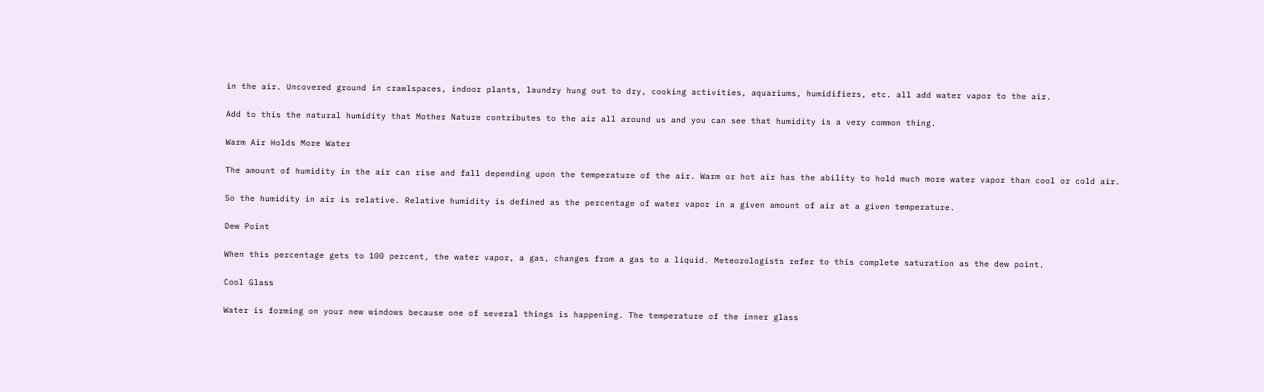in the air. Uncovered ground in crawlspaces, indoor plants, laundry hung out to dry, cooking activities, aquariums, humidifiers, etc. all add water vapor to the air.

Add to this the natural humidity that Mother Nature contributes to the air all around us and you can see that humidity is a very common thing.

Warm Air Holds More Water

The amount of humidity in the air can rise and fall depending upon the temperature of the air. Warm or hot air has the ability to hold much more water vapor than cool or cold air.

So the humidity in air is relative. Relative humidity is defined as the percentage of water vapor in a given amount of air at a given temperature.

Dew Point

When this percentage gets to 100 percent, the water vapor, a gas, changes from a gas to a liquid. Meteorologists refer to this complete saturation as the dew point.

Cool Glass

Water is forming on your new windows because one of several things is happening. The temperature of the inner glass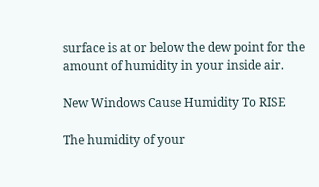surface is at or below the dew point for the amount of humidity in your inside air.

New Windows Cause Humidity To RISE

The humidity of your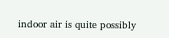indoor air is quite possibly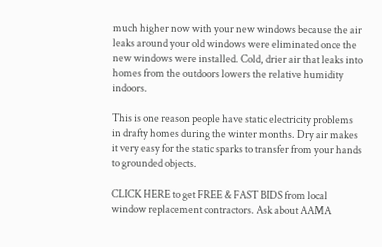much higher now with your new windows because the air leaks around your old windows were eliminated once the new windows were installed. Cold, drier air that leaks into homes from the outdoors lowers the relative humidity indoors.

This is one reason people have static electricity problems in drafty homes during the winter months. Dry air makes it very easy for the static sparks to transfer from your hands to grounded objects.

CLICK HERE to get FREE & FAST BIDS from local window replacement contractors. Ask about AAMA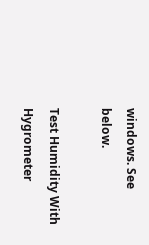windows. See below.

Test Humidity With Hygrometer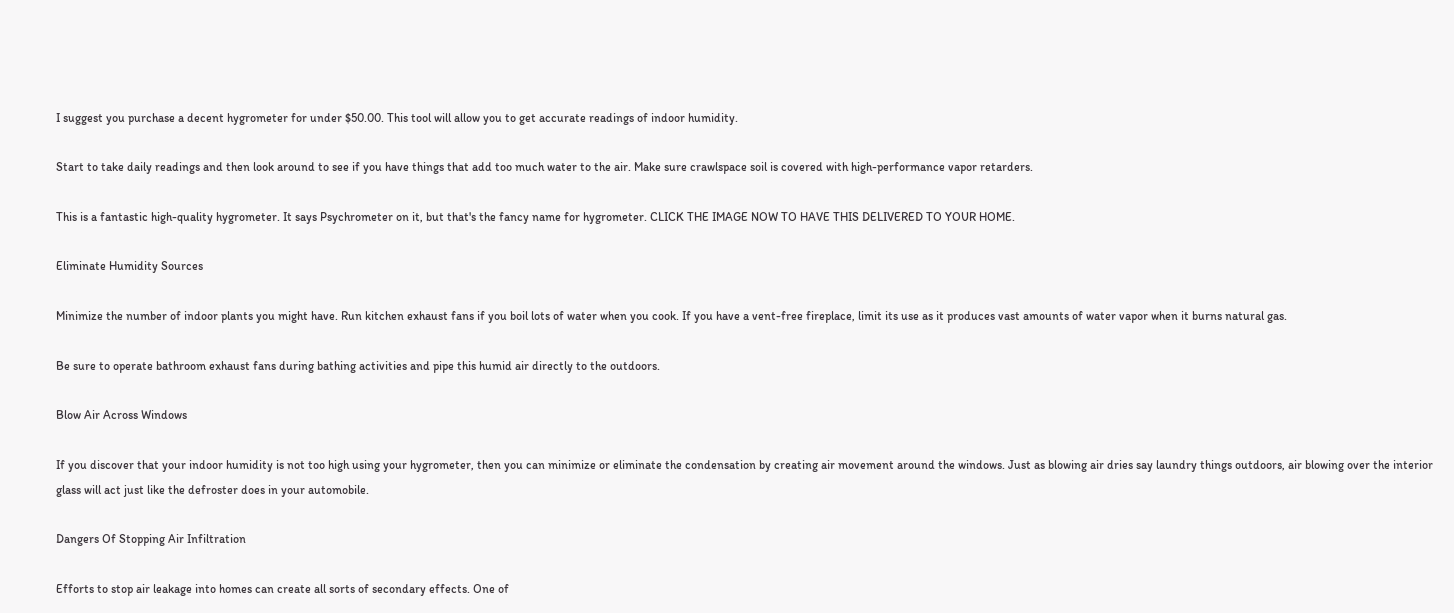I suggest you purchase a decent hygrometer for under $50.00. This tool will allow you to get accurate readings of indoor humidity.

Start to take daily readings and then look around to see if you have things that add too much water to the air. Make sure crawlspace soil is covered with high-performance vapor retarders.

This is a fantastic high-quality hygrometer. It says Psychrometer on it, but that's the fancy name for hygrometer. CLICK THE IMAGE NOW TO HAVE THIS DELIVERED TO YOUR HOME.

Eliminate Humidity Sources

Minimize the number of indoor plants you might have. Run kitchen exhaust fans if you boil lots of water when you cook. If you have a vent-free fireplace, limit its use as it produces vast amounts of water vapor when it burns natural gas.

Be sure to operate bathroom exhaust fans during bathing activities and pipe this humid air directly to the outdoors.

Blow Air Across Windows

If you discover that your indoor humidity is not too high using your hygrometer, then you can minimize or eliminate the condensation by creating air movement around the windows. Just as blowing air dries say laundry things outdoors, air blowing over the interior glass will act just like the defroster does in your automobile.

Dangers Of Stopping Air Infiltration

Efforts to stop air leakage into homes can create all sorts of secondary effects. One of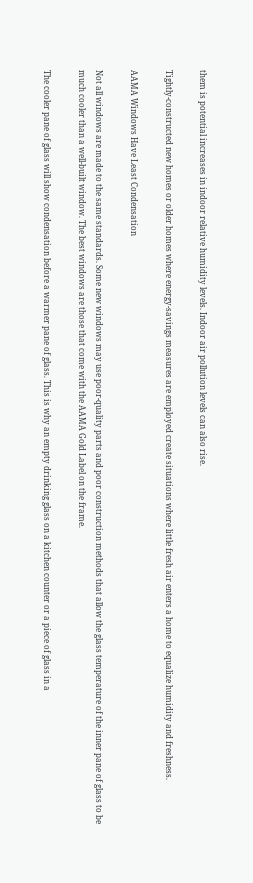them is potential increases in indoor relative humidity levels. Indoor air pollution levels can also rise.

Tightly-constructed new homes or older homes where energy-savings measures are employed create situations where little fresh air enters a home to equalize humidity and freshness.

AAMA Windows Have Least Condensation

Not all windows are made to the same standards. Some new windows may use poor-quality parts and poor construction methods that allow the glass temperature of the inner pane of glass to be much cooler than a well-built window. The best windows are those that come with the AAMA Gold Label on the frame.

The cooler pane of glass will show condensation before a warmer pane of glass. This is why an empty drinking glass on a kitchen counter or a piece of glass in a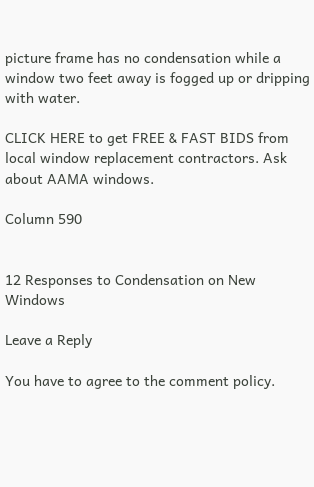picture frame has no condensation while a window two feet away is fogged up or dripping with water.

CLICK HERE to get FREE & FAST BIDS from local window replacement contractors. Ask about AAMA windows.

Column 590


12 Responses to Condensation on New Windows

Leave a Reply

You have to agree to the comment policy.